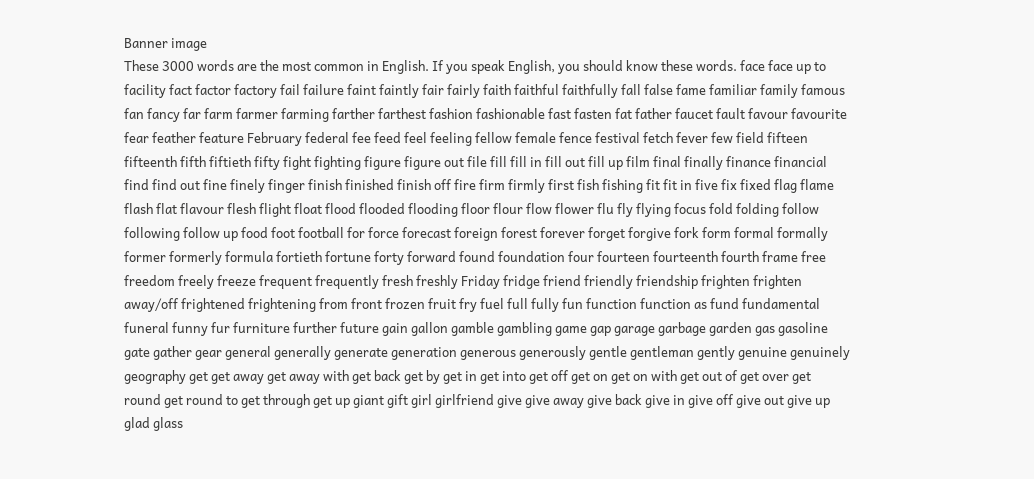Banner image
These 3000 words are the most common in English. If you speak English, you should know these words. face face up to facility fact factor factory fail failure faint faintly fair fairly faith faithful faithfully fall false fame familiar family famous fan fancy far farm farmer farming farther farthest fashion fashionable fast fasten fat father faucet fault favour favourite fear feather feature February federal fee feed feel feeling fellow female fence festival fetch fever few field fifteen fifteenth fifth fiftieth fifty fight fighting figure figure out file fill fill in fill out fill up film final finally finance financial find find out fine finely finger finish finished finish off fire firm firmly first fish fishing fit fit in five fix fixed flag flame flash flat flavour flesh flight float flood flooded flooding floor flour flow flower flu fly flying focus fold folding follow following follow up food foot football for force forecast foreign forest forever forget forgive fork form formal formally former formerly formula fortieth fortune forty forward found foundation four fourteen fourteenth fourth frame free freedom freely freeze frequent frequently fresh freshly Friday fridge friend friendly friendship frighten frighten away/off frightened frightening from front frozen fruit fry fuel full fully fun function function as fund fundamental funeral funny fur furniture further future gain gallon gamble gambling game gap garage garbage garden gas gasoline gate gather gear general generally generate generation generous generously gentle gentleman gently genuine genuinely geography get get away get away with get back get by get in get into get off get on get on with get out of get over get round get round to get through get up giant gift girl girlfriend give give away give back give in give off give out give up glad glass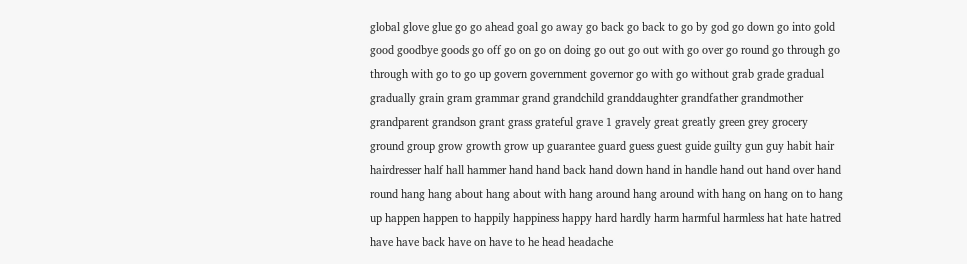global glove glue go go ahead goal go away go back go back to go by god go down go into gold good goodbye goods go off go on go on doing go out go out with go over go round go through go through with go to go up govern government governor go with go without grab grade gradual gradually grain gram grammar grand grandchild granddaughter grandfather grandmother grandparent grandson grant grass grateful grave 1 gravely great greatly green grey grocery ground group grow growth grow up guarantee guard guess guest guide guilty gun guy habit hair hairdresser half hall hammer hand hand back hand down hand in handle hand out hand over hand round hang hang about hang about with hang around hang around with hang on hang on to hang up happen happen to happily happiness happy hard hardly harm harmful harmless hat hate hatred have have back have on have to he head headache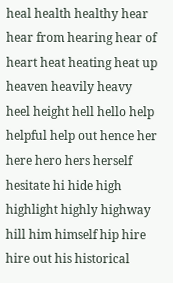heal health healthy hear hear from hearing hear of heart heat heating heat up heaven heavily heavy heel height hell hello help helpful help out hence her here hero hers herself hesitate hi hide high highlight highly highway hill him himself hip hire hire out his historical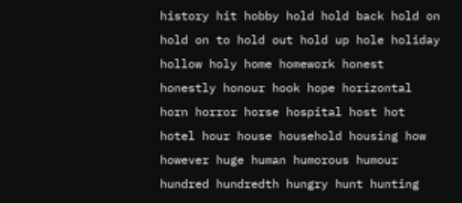history hit hobby hold hold back hold on hold on to hold out hold up hole holiday hollow holy home homework honest honestly honour hook hope horizontal horn horror horse hospital host hot hotel hour house household housing how however huge human humorous humour hundred hundredth hungry hunt hunting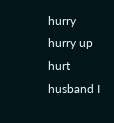hurry hurry up hurt husband I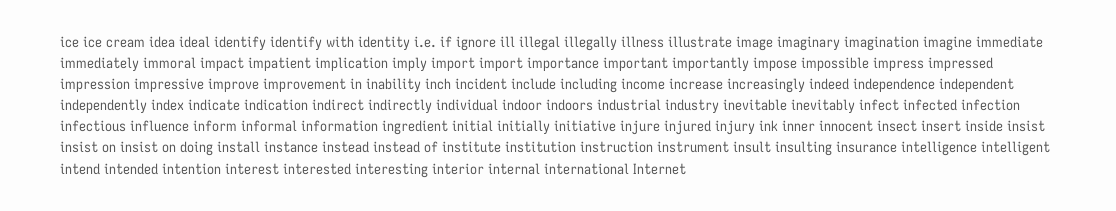ice ice cream idea ideal identify identify with identity i.e. if ignore ill illegal illegally illness illustrate image imaginary imagination imagine immediate immediately immoral impact impatient implication imply import import importance important importantly impose impossible impress impressed impression impressive improve improvement in inability inch incident include including income increase increasingly indeed independence independent independently index indicate indication indirect indirectly individual indoor indoors industrial industry inevitable inevitably infect infected infection infectious influence inform informal information ingredient initial initially initiative injure injured injury ink inner innocent insect insert inside insist insist on insist on doing install instance instead instead of institute institution instruction instrument insult insulting insurance intelligence intelligent intend intended intention interest interested interesting interior internal international Internet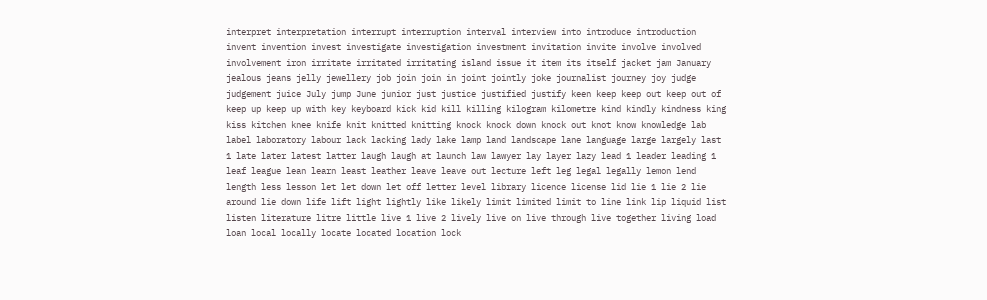interpret interpretation interrupt interruption interval interview into introduce introduction invent invention invest investigate investigation investment invitation invite involve involved involvement iron irritate irritated irritating island issue it item its itself jacket jam January jealous jeans jelly jewellery job join join in joint jointly joke journalist journey joy judge judgement juice July jump June junior just justice justified justify keen keep keep out keep out of keep up keep up with key keyboard kick kid kill killing kilogram kilometre kind kindly kindness king kiss kitchen knee knife knit knitted knitting knock knock down knock out knot know knowledge lab label laboratory labour lack lacking lady lake lamp land landscape lane language large largely last 1 late later latest latter laugh laugh at launch law lawyer lay layer lazy lead 1 leader leading 1 leaf league lean learn least leather leave leave out lecture left leg legal legally lemon lend length less lesson let let down let off letter level library licence license lid lie 1 lie 2 lie around lie down life lift light lightly like likely limit limited limit to line link lip liquid list listen literature litre little live 1 live 2 lively live on live through live together living load loan local locally locate located location lock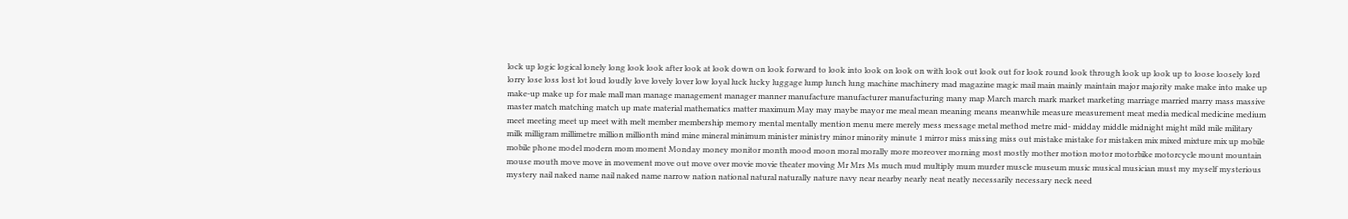lock up logic logical lonely long look look after look at look down on look forward to look into look on look on with look out look out for look round look through look up look up to loose loosely lord lorry lose loss lost lot loud loudly love lovely lover low loyal luck lucky luggage lump lunch lung machine machinery mad magazine magic mail main mainly maintain major majority make make into make up make-up make up for male mall man manage management manager manner manufacture manufacturer manufacturing many map March march mark market marketing marriage married marry mass massive master match matching match up mate material mathematics matter maximum May may maybe mayor me meal mean meaning means meanwhile measure measurement meat media medical medicine medium meet meeting meet up meet with melt member membership memory mental mentally mention menu mere merely mess message metal method metre mid- midday middle midnight might mild mile military milk milligram millimetre million millionth mind mine mineral minimum minister ministry minor minority minute 1 mirror miss missing miss out mistake mistake for mistaken mix mixed mixture mix up mobile mobile phone model modern mom moment Monday money monitor month mood moon moral morally more moreover morning most mostly mother motion motor motorbike motorcycle mount mountain mouse mouth move move in movement move out move over movie movie theater moving Mr Mrs Ms much mud multiply mum murder muscle museum music musical musician must my myself mysterious mystery nail naked name nail naked name narrow nation national natural naturally nature navy near nearby nearly neat neatly necessarily necessary neck need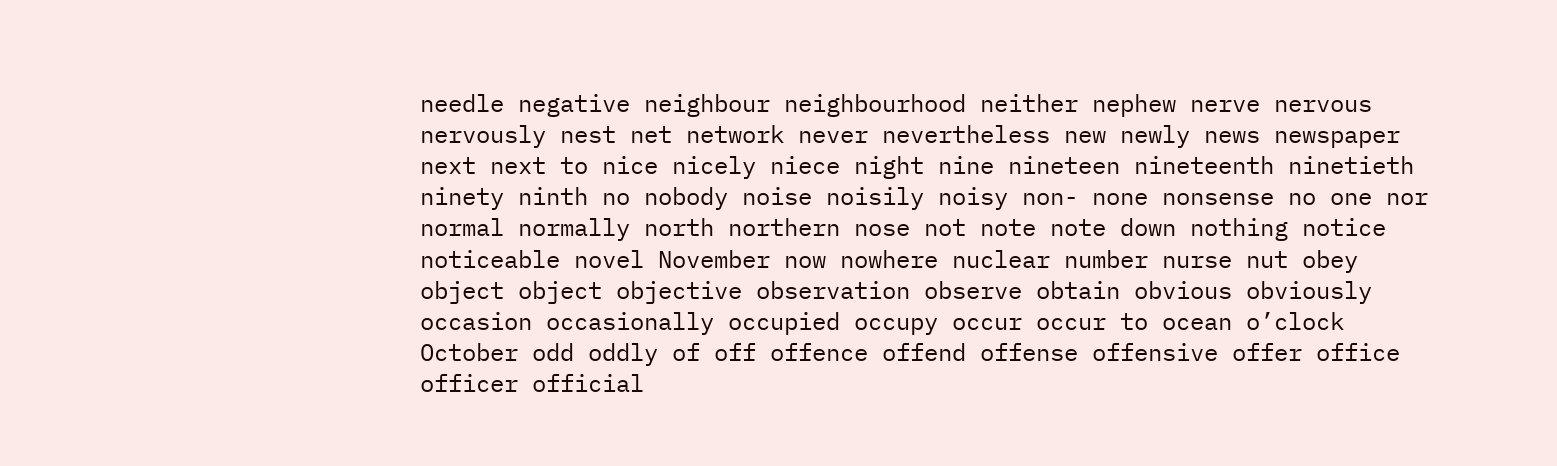needle negative neighbour neighbourhood neither nephew nerve nervous nervously nest net network never nevertheless new newly news newspaper next next to nice nicely niece night nine nineteen nineteenth ninetieth ninety ninth no nobody noise noisily noisy non- none nonsense no one nor normal normally north northern nose not note note down nothing notice noticeable novel November now nowhere nuclear number nurse nut obey object object objective observation observe obtain obvious obviously occasion occasionally occupied occupy occur occur to ocean o’clock October odd oddly of off offence offend offense offensive offer office officer official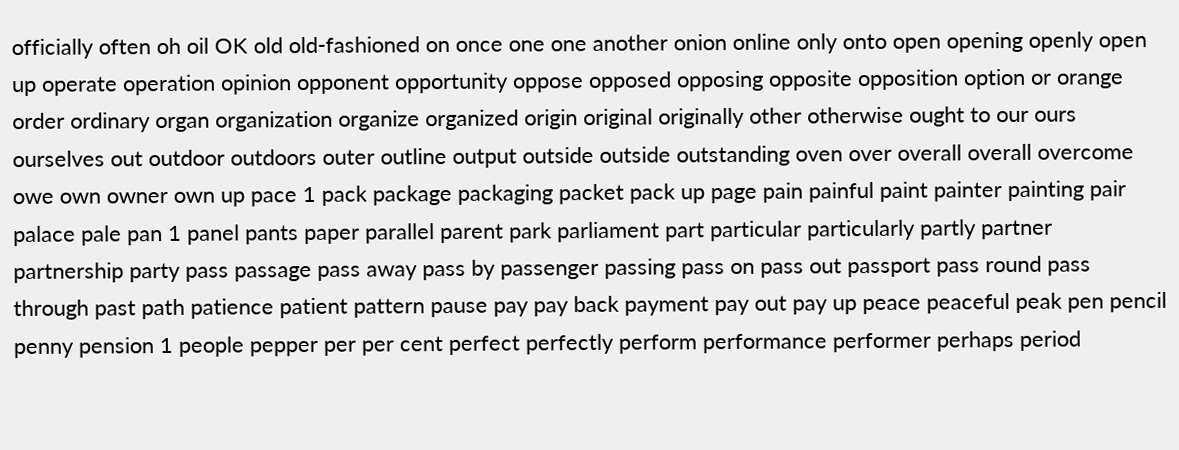officially often oh oil OK old old-fashioned on once one one another onion online only onto open opening openly open up operate operation opinion opponent opportunity oppose opposed opposing opposite opposition option or orange order ordinary organ organization organize organized origin original originally other otherwise ought to our ours ourselves out outdoor outdoors outer outline output outside outside outstanding oven over overall overall overcome owe own owner own up pace 1 pack package packaging packet pack up page pain painful paint painter painting pair palace pale pan 1 panel pants paper parallel parent park parliament part particular particularly partly partner partnership party pass passage pass away pass by passenger passing pass on pass out passport pass round pass through past path patience patient pattern pause pay pay back payment pay out pay up peace peaceful peak pen pencil penny pension 1 people pepper per per cent perfect perfectly perform performance performer perhaps period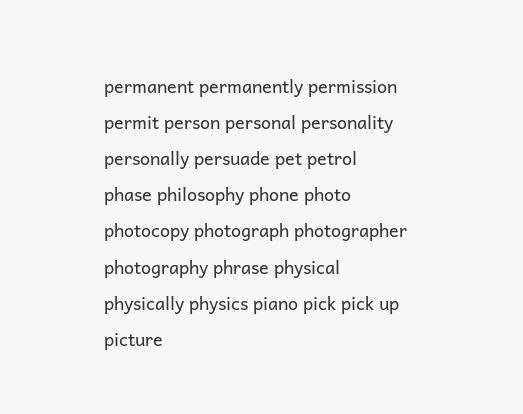permanent permanently permission permit person personal personality personally persuade pet petrol phase philosophy phone photo photocopy photograph photographer photography phrase physical physically physics piano pick pick up picture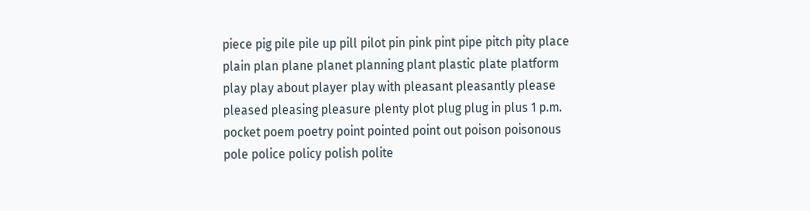piece pig pile pile up pill pilot pin pink pint pipe pitch pity place plain plan plane planet planning plant plastic plate platform play play about player play with pleasant pleasantly please pleased pleasing pleasure plenty plot plug plug in plus 1 p.m. pocket poem poetry point pointed point out poison poisonous pole police policy polish polite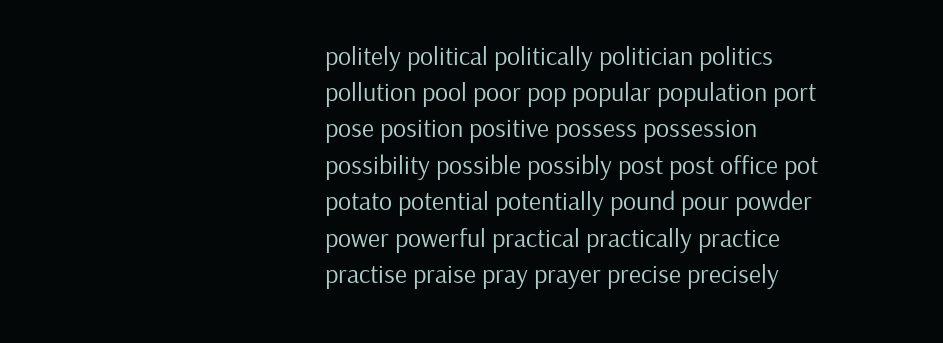politely political politically politician politics pollution pool poor pop popular population port pose position positive possess possession possibility possible possibly post post office pot potato potential potentially pound pour powder power powerful practical practically practice practise praise pray prayer precise precisely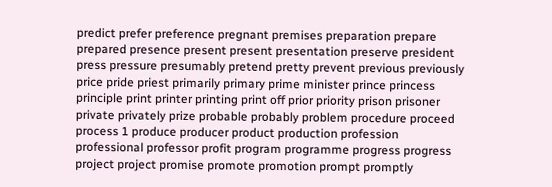predict prefer preference pregnant premises preparation prepare prepared presence present present presentation preserve president press pressure presumably pretend pretty prevent previous previously price pride priest primarily primary prime minister prince princess principle print printer printing print off prior priority prison prisoner private privately prize probable probably problem procedure proceed process 1 produce producer product production profession professional professor profit program programme progress progress project project promise promote promotion prompt promptly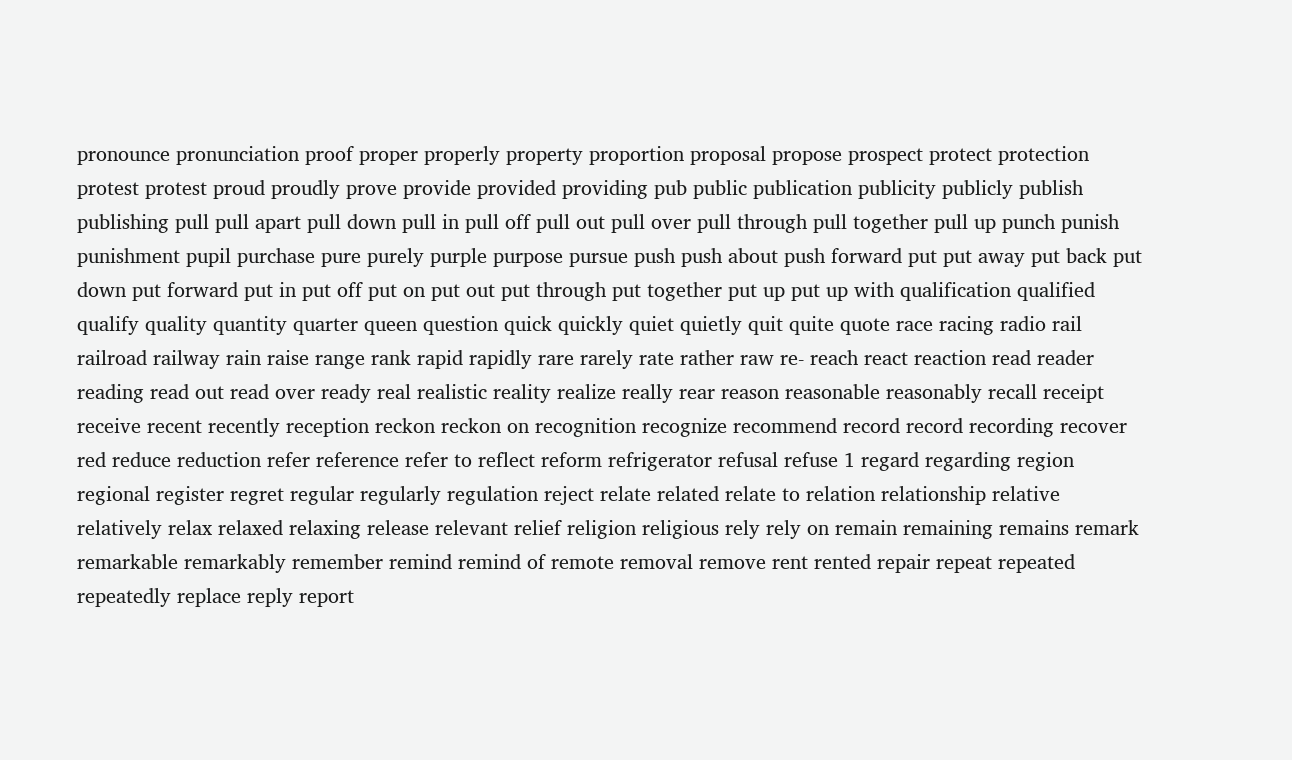pronounce pronunciation proof proper properly property proportion proposal propose prospect protect protection protest protest proud proudly prove provide provided providing pub public publication publicity publicly publish publishing pull pull apart pull down pull in pull off pull out pull over pull through pull together pull up punch punish punishment pupil purchase pure purely purple purpose pursue push push about push forward put put away put back put down put forward put in put off put on put out put through put together put up put up with qualification qualified qualify quality quantity quarter queen question quick quickly quiet quietly quit quite quote race racing radio rail railroad railway rain raise range rank rapid rapidly rare rarely rate rather raw re- reach react reaction read reader reading read out read over ready real realistic reality realize really rear reason reasonable reasonably recall receipt receive recent recently reception reckon reckon on recognition recognize recommend record record recording recover red reduce reduction refer reference refer to reflect reform refrigerator refusal refuse 1 regard regarding region regional register regret regular regularly regulation reject relate related relate to relation relationship relative relatively relax relaxed relaxing release relevant relief religion religious rely rely on remain remaining remains remark remarkable remarkably remember remind remind of remote removal remove rent rented repair repeat repeated repeatedly replace reply report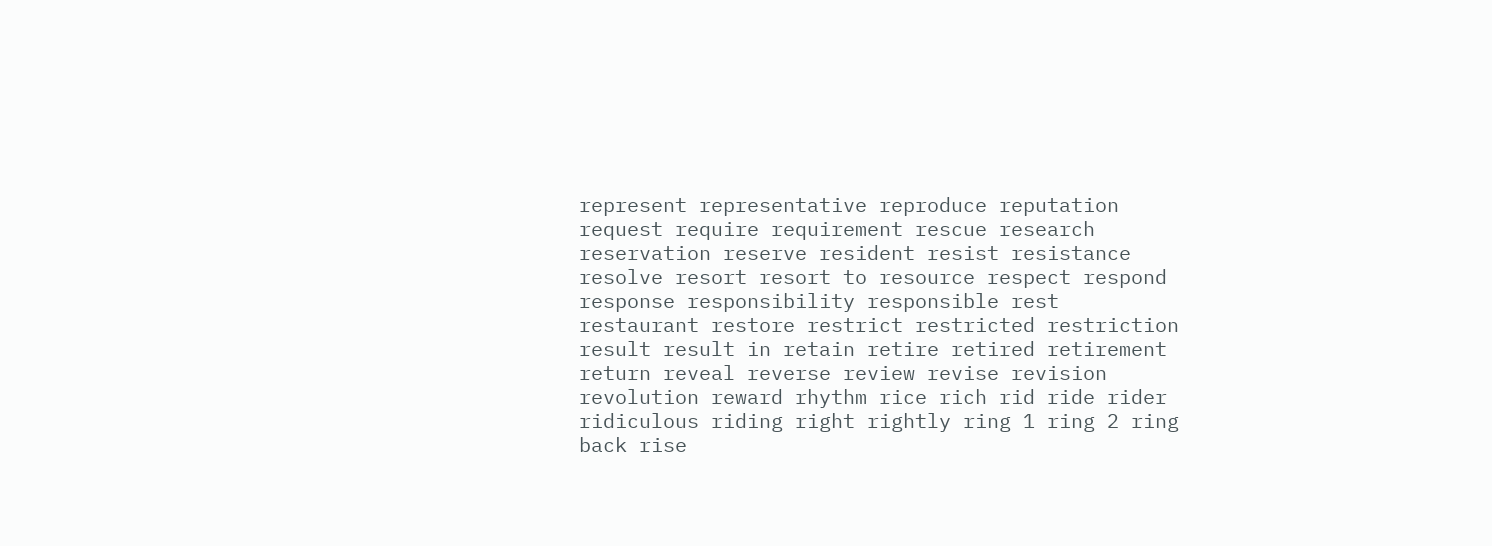represent representative reproduce reputation request require requirement rescue research reservation reserve resident resist resistance resolve resort resort to resource respect respond response responsibility responsible rest restaurant restore restrict restricted restriction result result in retain retire retired retirement return reveal reverse review revise revision revolution reward rhythm rice rich rid ride rider ridiculous riding right rightly ring 1 ring 2 ring back rise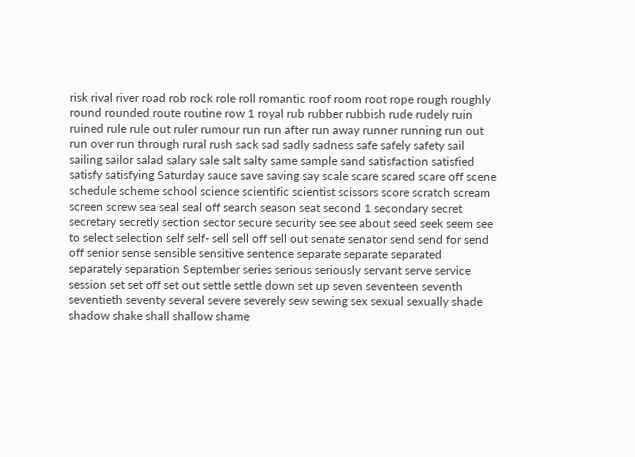risk rival river road rob rock role roll romantic roof room root rope rough roughly round rounded route routine row 1 royal rub rubber rubbish rude rudely ruin ruined rule rule out ruler rumour run run after run away runner running run out run over run through rural rush sack sad sadly sadness safe safely safety sail sailing sailor salad salary sale salt salty same sample sand satisfaction satisfied satisfy satisfying Saturday sauce save saving say scale scare scared scare off scene schedule scheme school science scientific scientist scissors score scratch scream screen screw sea seal seal off search season seat second 1 secondary secret secretary secretly section sector secure security see see about seed seek seem see to select selection self self- sell sell off sell out senate senator send send for send off senior sense sensible sensitive sentence separate separate separated separately separation September series serious seriously servant serve service session set set off set out settle settle down set up seven seventeen seventh seventieth seventy several severe severely sew sewing sex sexual sexually shade shadow shake shall shallow shame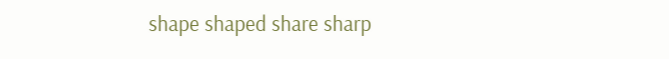shape shaped share sharp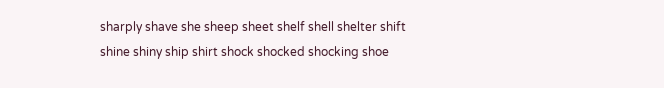sharply shave she sheep sheet shelf shell shelter shift shine shiny ship shirt shock shocked shocking shoe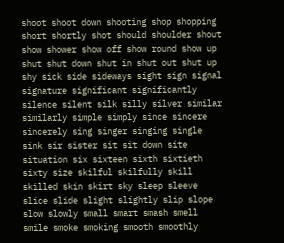shoot shoot down shooting shop shopping short shortly shot should shoulder shout show shower show off show round show up shut shut down shut in shut out shut up shy sick side sideways sight sign signal signature significant significantly silence silent silk silly silver similar similarly simple simply since sincere sincerely sing singer singing single sink sir sister sit sit down site situation six sixteen sixth sixtieth sixty size skilful skilfully skill skilled skin skirt sky sleep sleeve slice slide slight slightly slip slope slow slowly small smart smash smell smile smoke smoking smooth smoothly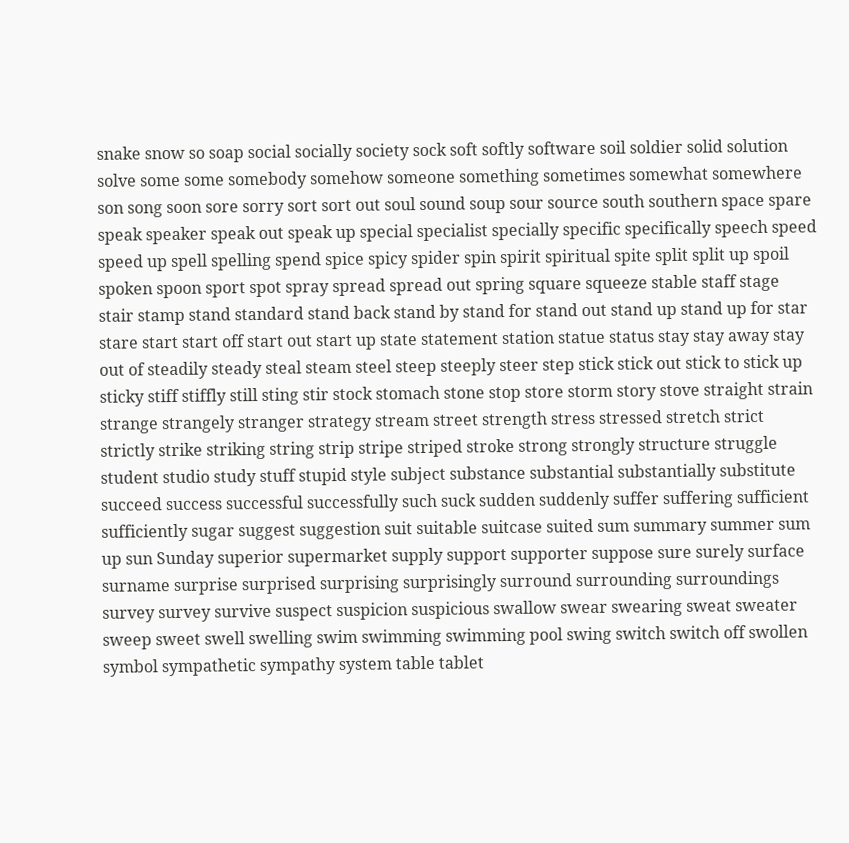snake snow so soap social socially society sock soft softly software soil soldier solid solution solve some some somebody somehow someone something sometimes somewhat somewhere son song soon sore sorry sort sort out soul sound soup sour source south southern space spare speak speaker speak out speak up special specialist specially specific specifically speech speed speed up spell spelling spend spice spicy spider spin spirit spiritual spite split split up spoil spoken spoon sport spot spray spread spread out spring square squeeze stable staff stage stair stamp stand standard stand back stand by stand for stand out stand up stand up for star stare start start off start out start up state statement station statue status stay stay away stay out of steadily steady steal steam steel steep steeply steer step stick stick out stick to stick up sticky stiff stiffly still sting stir stock stomach stone stop store storm story stove straight strain strange strangely stranger strategy stream street strength stress stressed stretch strict strictly strike striking string strip stripe striped stroke strong strongly structure struggle student studio study stuff stupid style subject substance substantial substantially substitute succeed success successful successfully such suck sudden suddenly suffer suffering sufficient sufficiently sugar suggest suggestion suit suitable suitcase suited sum summary summer sum up sun Sunday superior supermarket supply support supporter suppose sure surely surface surname surprise surprised surprising surprisingly surround surrounding surroundings survey survey survive suspect suspicion suspicious swallow swear swearing sweat sweater sweep sweet swell swelling swim swimming swimming pool swing switch switch off swollen symbol sympathetic sympathy system table tablet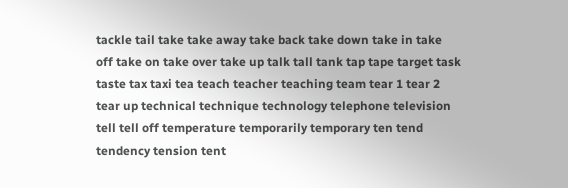tackle tail take take away take back take down take in take off take on take over take up talk tall tank tap tape target task taste tax taxi tea teach teacher teaching team tear 1 tear 2 tear up technical technique technology telephone television tell tell off temperature temporarily temporary ten tend tendency tension tent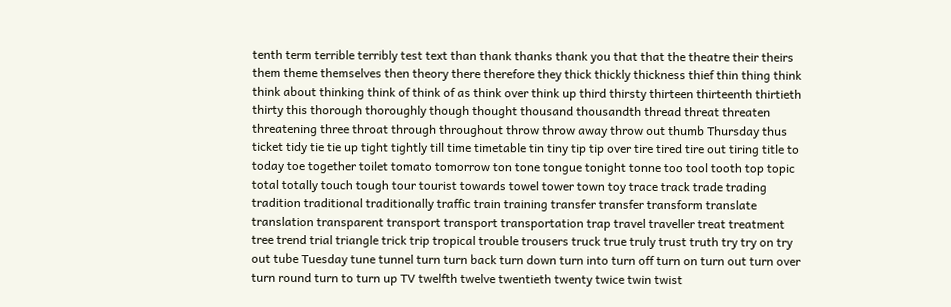tenth term terrible terribly test text than thank thanks thank you that that the theatre their theirs them theme themselves then theory there therefore they thick thickly thickness thief thin thing think think about thinking think of think of as think over think up third thirsty thirteen thirteenth thirtieth thirty this thorough thoroughly though thought thousand thousandth thread threat threaten threatening three throat through throughout throw throw away throw out thumb Thursday thus ticket tidy tie tie up tight tightly till time timetable tin tiny tip tip over tire tired tire out tiring title to today toe together toilet tomato tomorrow ton tone tongue tonight tonne too tool tooth top topic total totally touch tough tour tourist towards towel tower town toy trace track trade trading tradition traditional traditionally traffic train training transfer transfer transform translate translation transparent transport transport transportation trap travel traveller treat treatment tree trend trial triangle trick trip tropical trouble trousers truck true truly trust truth try try on try out tube Tuesday tune tunnel turn turn back turn down turn into turn off turn on turn out turn over turn round turn to turn up TV twelfth twelve twentieth twenty twice twin twist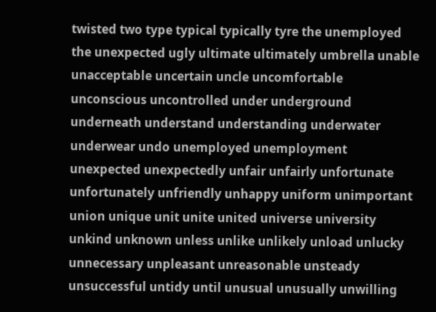twisted two type typical typically tyre the unemployed the unexpected ugly ultimate ultimately umbrella unable unacceptable uncertain uncle uncomfortable unconscious uncontrolled under underground underneath understand understanding underwater underwear undo unemployed unemployment unexpected unexpectedly unfair unfairly unfortunate unfortunately unfriendly unhappy uniform unimportant union unique unit unite united universe university unkind unknown unless unlike unlikely unload unlucky unnecessary unpleasant unreasonable unsteady unsuccessful untidy until unusual unusually unwilling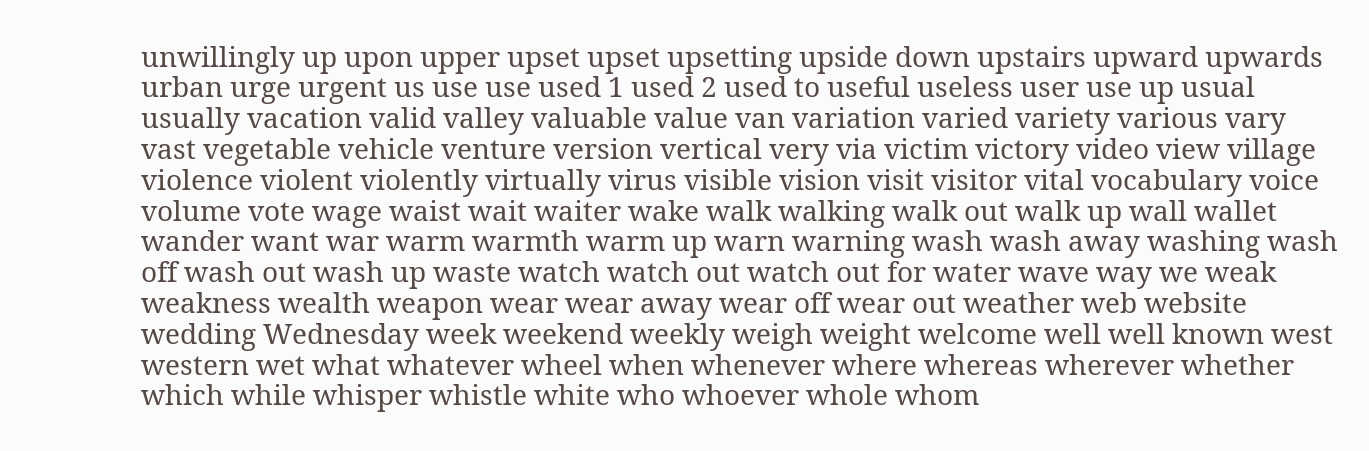unwillingly up upon upper upset upset upsetting upside down upstairs upward upwards urban urge urgent us use use used 1 used 2 used to useful useless user use up usual usually vacation valid valley valuable value van variation varied variety various vary vast vegetable vehicle venture version vertical very via victim victory video view village violence violent violently virtually virus visible vision visit visitor vital vocabulary voice volume vote wage waist wait waiter wake walk walking walk out walk up wall wallet wander want war warm warmth warm up warn warning wash wash away washing wash off wash out wash up waste watch watch out watch out for water wave way we weak weakness wealth weapon wear wear away wear off wear out weather web website wedding Wednesday week weekend weekly weigh weight welcome well well known west western wet what whatever wheel when whenever where whereas wherever whether which while whisper whistle white who whoever whole whom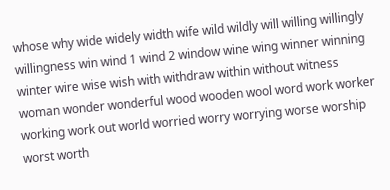whose why wide widely width wife wild wildly will willing willingly willingness win wind 1 wind 2 window wine wing winner winning winter wire wise wish with withdraw within without witness woman wonder wonderful wood wooden wool word work worker working work out world worried worry worrying worse worship worst worth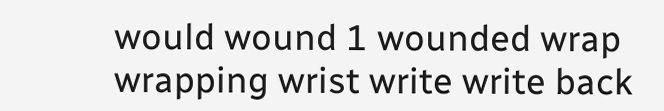would wound 1 wounded wrap wrapping wrist write write back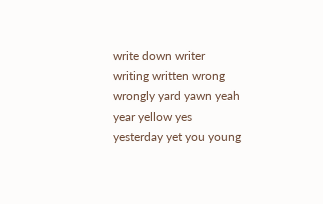write down writer writing written wrong wrongly yard yawn yeah year yellow yes yesterday yet you young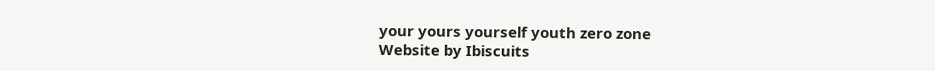your yours yourself youth zero zone
Website by Ibiscuits